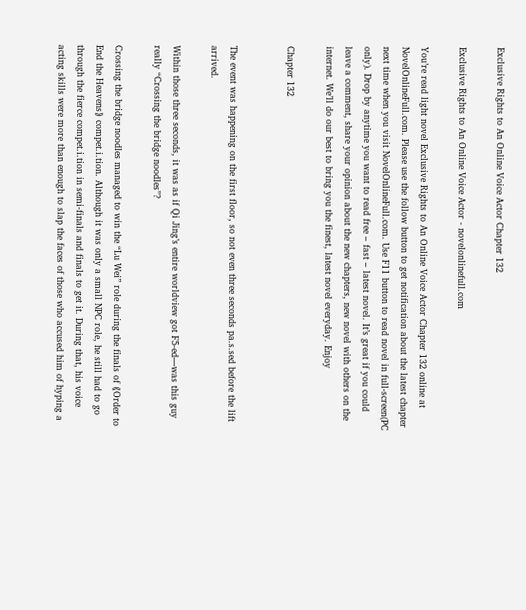Exclusive Rights to An Online Voice Actor Chapter 132

Exclusive Rights to An Online Voice Actor - novelonlinefull.com

You’re read light novel Exclusive Rights to An Online Voice Actor Chapter 132 online at NovelOnlineFull.com. Please use the follow button to get notification about the latest chapter next time when you visit NovelOnlineFull.com. Use F11 button to read novel in full-screen(PC only). Drop by anytime you want to read free – fast – latest novel. It’s great if you could leave a comment, share your opinion about the new chapters, new novel with others on the internet. We’ll do our best to bring you the finest, latest novel everyday. Enjoy

Chapter 132


The event was happening on the first floor, so not even three seconds pa.s.sed before the lift arrived.

Within those three seconds, it was as if Qi Jing’s entire worldview got F5-ed—was this guy really “Crossing the bridge noodles”?

Crossing the bridge noodles managed to win the “Lu Wei” role during the finals of ⟪Order to End the Heavens⟫ compet.i.tion. Although it was only a small NPC role, he still had to go through the fierce compet.i.tion in semi-finals and finals to get it. During that, his voice acting skills were more than enough to slap the faces of those who accused him of hyping a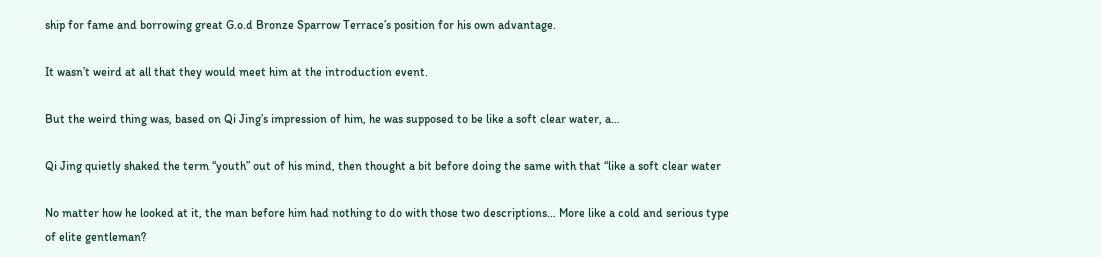ship for fame and borrowing great G.o.d Bronze Sparrow Terrace’s position for his own advantage.

It wasn’t weird at all that they would meet him at the introduction event.

But the weird thing was, based on Qi Jing’s impression of him, he was supposed to be like a soft clear water, a…

Qi Jing quietly shaked the term “youth” out of his mind, then thought a bit before doing the same with that “like a soft clear water

No matter how he looked at it, the man before him had nothing to do with those two descriptions… More like a cold and serious type of elite gentleman?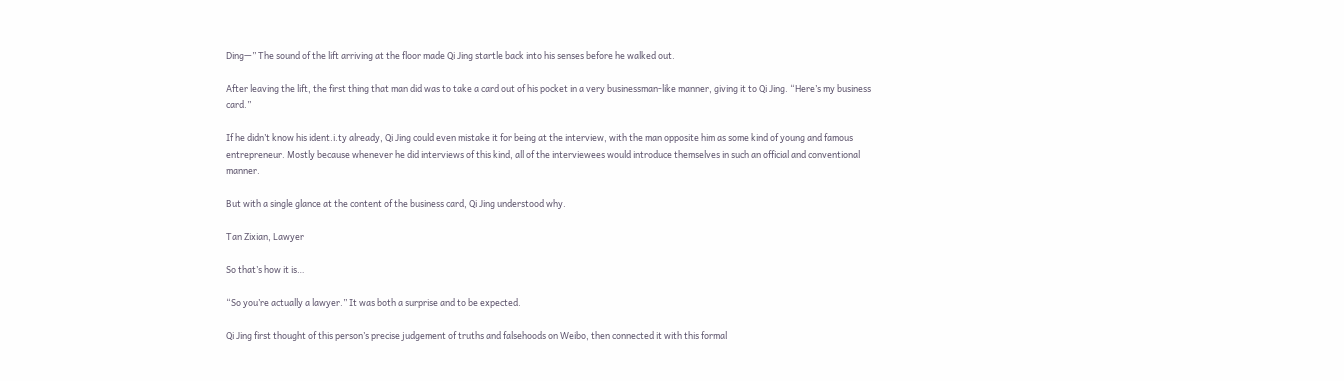Ding—” The sound of the lift arriving at the floor made Qi Jing startle back into his senses before he walked out.

After leaving the lift, the first thing that man did was to take a card out of his pocket in a very businessman-like manner, giving it to Qi Jing. “Here’s my business card.”

If he didn’t know his ident.i.ty already, Qi Jing could even mistake it for being at the interview, with the man opposite him as some kind of young and famous entrepreneur. Mostly because whenever he did interviews of this kind, all of the interviewees would introduce themselves in such an official and conventional manner.

But with a single glance at the content of the business card, Qi Jing understood why.

Tan Zixian, Lawyer

So that’s how it is…

“So you’re actually a lawyer.” It was both a surprise and to be expected.

Qi Jing first thought of this person’s precise judgement of truths and falsehoods on Weibo, then connected it with this formal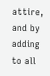attire, and by adding to all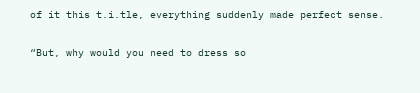of it this t.i.tle, everything suddenly made perfect sense.

“But, why would you need to dress so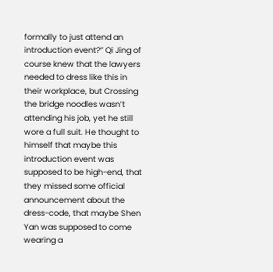formally to just attend an introduction event?” Qi Jing of course knew that the lawyers needed to dress like this in their workplace, but Crossing the bridge noodles wasn’t attending his job, yet he still wore a full suit. He thought to himself that maybe this introduction event was supposed to be high-end, that they missed some official announcement about the dress-code, that maybe Shen Yan was supposed to come wearing a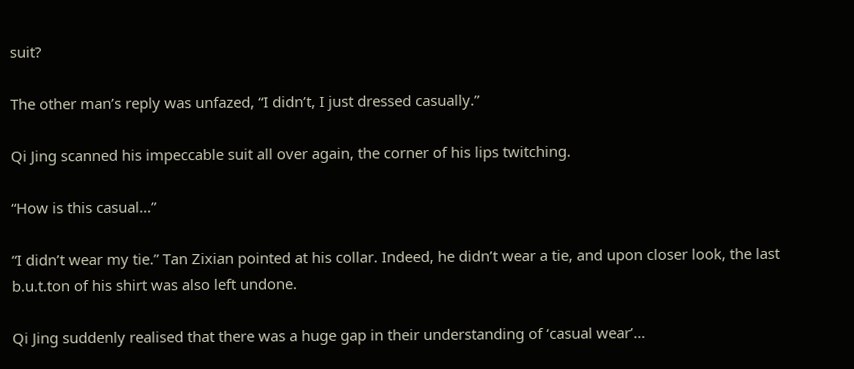suit?

The other man’s reply was unfazed, “I didn’t, I just dressed casually.”

Qi Jing scanned his impeccable suit all over again, the corner of his lips twitching.

“How is this casual…”

“I didn’t wear my tie.” Tan Zixian pointed at his collar. Indeed, he didn’t wear a tie, and upon closer look, the last b.u.t.ton of his shirt was also left undone.

Qi Jing suddenly realised that there was a huge gap in their understanding of ‘casual wear’…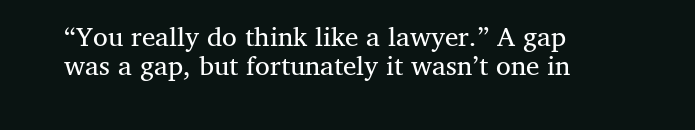“You really do think like a lawyer.” A gap was a gap, but fortunately it wasn’t one in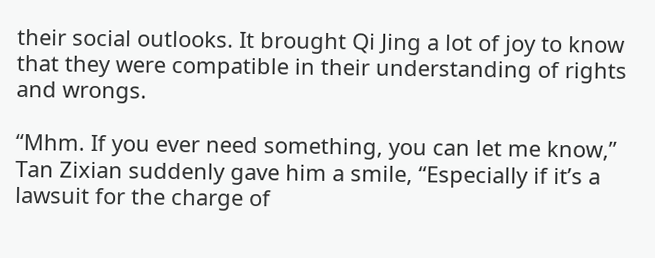their social outlooks. It brought Qi Jing a lot of joy to know that they were compatible in their understanding of rights and wrongs.

“Mhm. If you ever need something, you can let me know,” Tan Zixian suddenly gave him a smile, “Especially if it’s a lawsuit for the charge of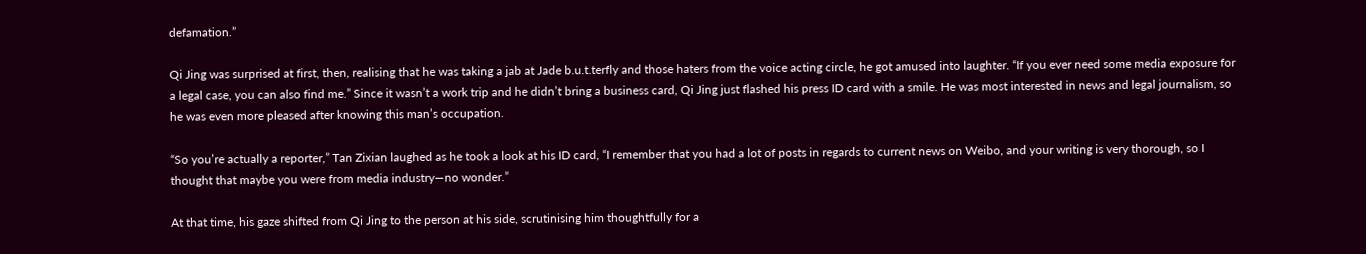defamation.”

Qi Jing was surprised at first, then, realising that he was taking a jab at Jade b.u.t.terfly and those haters from the voice acting circle, he got amused into laughter. “If you ever need some media exposure for a legal case, you can also find me.” Since it wasn’t a work trip and he didn’t bring a business card, Qi Jing just flashed his press ID card with a smile. He was most interested in news and legal journalism, so he was even more pleased after knowing this man’s occupation.

“So you’re actually a reporter,” Tan Zixian laughed as he took a look at his ID card, “I remember that you had a lot of posts in regards to current news on Weibo, and your writing is very thorough, so I thought that maybe you were from media industry—no wonder.”

At that time, his gaze shifted from Qi Jing to the person at his side, scrutinising him thoughtfully for a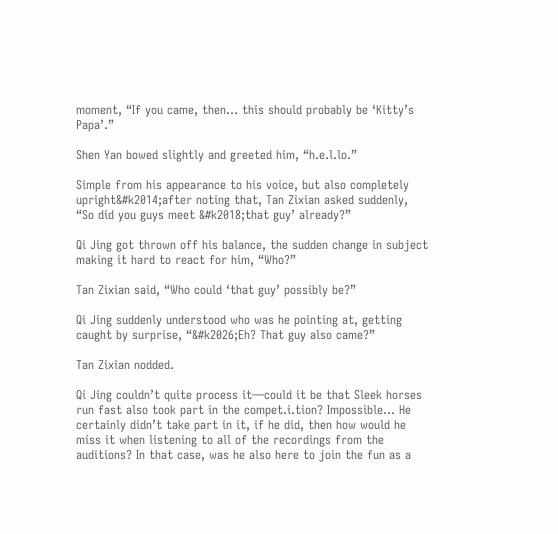moment, “If you came, then… this should probably be ‘Kitty’s Papa’.”

Shen Yan bowed slightly and greeted him, “h.e.l.lo.”

Simple from his appearance to his voice, but also completely upright&#k2014;after noting that, Tan Zixian asked suddenly, “So did you guys meet &#k2018;that guy’ already?”

Qi Jing got thrown off his balance, the sudden change in subject making it hard to react for him, “Who?”

Tan Zixian said, “Who could ‘that guy’ possibly be?”

Qi Jing suddenly understood who was he pointing at, getting caught by surprise, “&#k2026;Eh? That guy also came?”

Tan Zixian nodded.

Qi Jing couldn’t quite process it—could it be that Sleek horses run fast also took part in the compet.i.tion? Impossible… He certainly didn’t take part in it, if he did, then how would he miss it when listening to all of the recordings from the auditions? In that case, was he also here to join the fun as a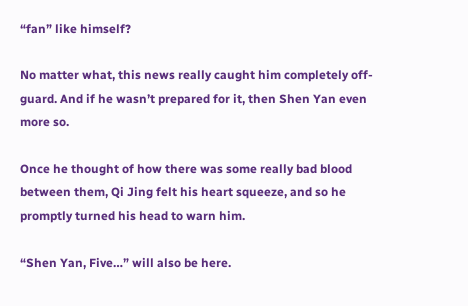“fan” like himself?

No matter what, this news really caught him completely off-guard. And if he wasn’t prepared for it, then Shen Yan even more so.

Once he thought of how there was some really bad blood between them, Qi Jing felt his heart squeeze, and so he promptly turned his head to warn him.

“Shen Yan, Five…” will also be here.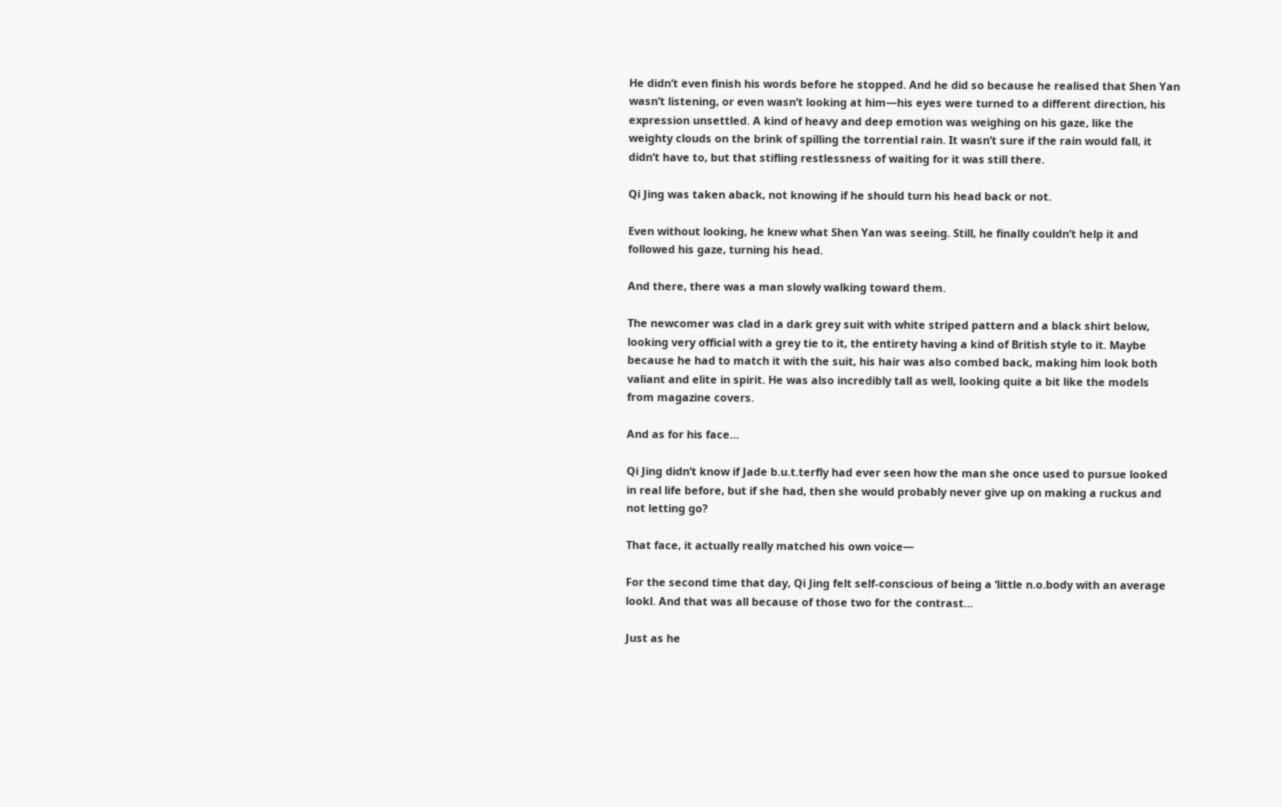He didn’t even finish his words before he stopped. And he did so because he realised that Shen Yan wasn’t listening, or even wasn’t looking at him—his eyes were turned to a different direction, his expression unsettled. A kind of heavy and deep emotion was weighing on his gaze, like the weighty clouds on the brink of spilling the torrential rain. It wasn’t sure if the rain would fall, it didn’t have to, but that stifling restlessness of waiting for it was still there.

Qi Jing was taken aback, not knowing if he should turn his head back or not.

Even without looking, he knew what Shen Yan was seeing. Still, he finally couldn’t help it and followed his gaze, turning his head.

And there, there was a man slowly walking toward them.

The newcomer was clad in a dark grey suit with white striped pattern and a black shirt below, looking very official with a grey tie to it, the entirety having a kind of British style to it. Maybe because he had to match it with the suit, his hair was also combed back, making him look both valiant and elite in spirit. He was also incredibly tall as well, looking quite a bit like the models from magazine covers.

And as for his face…

Qi Jing didn’t know if Jade b.u.t.terfly had ever seen how the man she once used to pursue looked in real life before, but if she had, then she would probably never give up on making a ruckus and not letting go?

That face, it actually really matched his own voice—

For the second time that day, Qi Jing felt self-conscious of being a ‘little n.o.body with an average lookl. And that was all because of those two for the contrast…

Just as he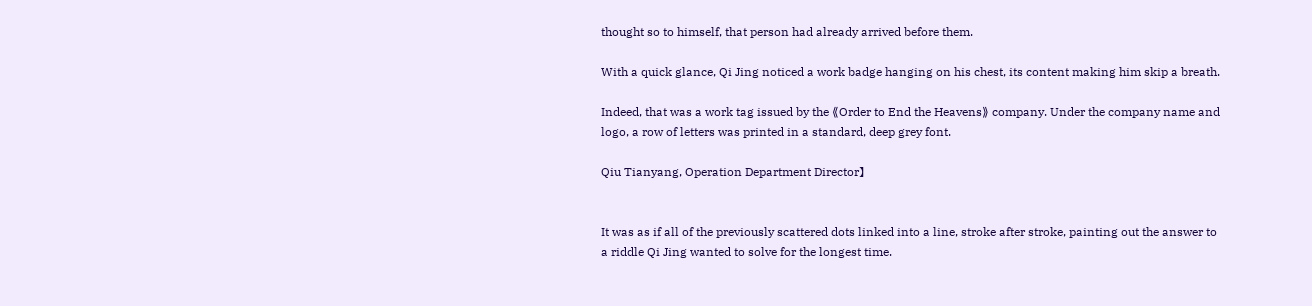thought so to himself, that person had already arrived before them.

With a quick glance, Qi Jing noticed a work badge hanging on his chest, its content making him skip a breath.

Indeed, that was a work tag issued by the ⟪Order to End the Heavens⟫ company. Under the company name and logo, a row of letters was printed in a standard, deep grey font.

Qiu Tianyang, Operation Department Director】


It was as if all of the previously scattered dots linked into a line, stroke after stroke, painting out the answer to a riddle Qi Jing wanted to solve for the longest time.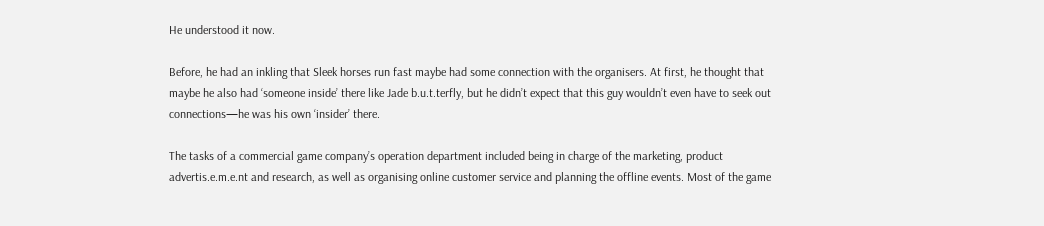He understood it now.

Before, he had an inkling that Sleek horses run fast maybe had some connection with the organisers. At first, he thought that maybe he also had ‘someone inside’ there like Jade b.u.t.terfly, but he didn’t expect that this guy wouldn’t even have to seek out connections—he was his own ‘insider’ there.

The tasks of a commercial game company’s operation department included being in charge of the marketing, product advertis.e.m.e.nt and research, as well as organising online customer service and planning the offline events. Most of the game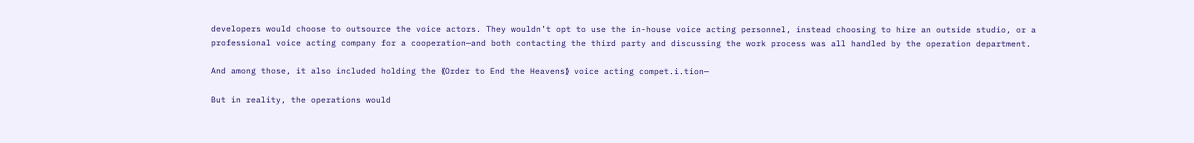developers would choose to outsource the voice actors. They wouldn’t opt to use the in-house voice acting personnel, instead choosing to hire an outside studio, or a professional voice acting company for a cooperation—and both contacting the third party and discussing the work process was all handled by the operation department.

And among those, it also included holding the ⟪Order to End the Heavens⟫ voice acting compet.i.tion—

But in reality, the operations would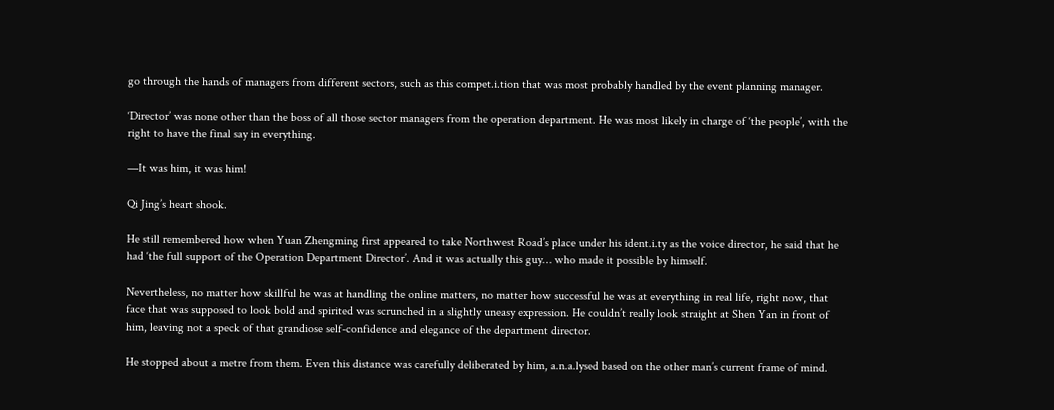go through the hands of managers from different sectors, such as this compet.i.tion that was most probably handled by the event planning manager.

‘Director’ was none other than the boss of all those sector managers from the operation department. He was most likely in charge of ‘the people’, with the right to have the final say in everything.

—It was him, it was him!

Qi Jing’s heart shook.

He still remembered how when Yuan Zhengming first appeared to take Northwest Road’s place under his ident.i.ty as the voice director, he said that he had ‘the full support of the Operation Department Director’. And it was actually this guy… who made it possible by himself.

Nevertheless, no matter how skillful he was at handling the online matters, no matter how successful he was at everything in real life, right now, that face that was supposed to look bold and spirited was scrunched in a slightly uneasy expression. He couldn’t really look straight at Shen Yan in front of him, leaving not a speck of that grandiose self-confidence and elegance of the department director.

He stopped about a metre from them. Even this distance was carefully deliberated by him, a.n.a.lysed based on the other man’s current frame of mind.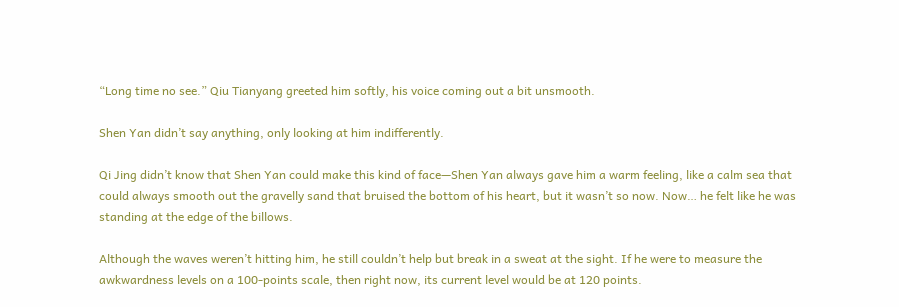“Long time no see.” Qiu Tianyang greeted him softly, his voice coming out a bit unsmooth.

Shen Yan didn’t say anything, only looking at him indifferently.

Qi Jing didn’t know that Shen Yan could make this kind of face—Shen Yan always gave him a warm feeling, like a calm sea that could always smooth out the gravelly sand that bruised the bottom of his heart, but it wasn’t so now. Now… he felt like he was standing at the edge of the billows.

Although the waves weren’t hitting him, he still couldn’t help but break in a sweat at the sight. If he were to measure the awkwardness levels on a 100-points scale, then right now, its current level would be at 120 points.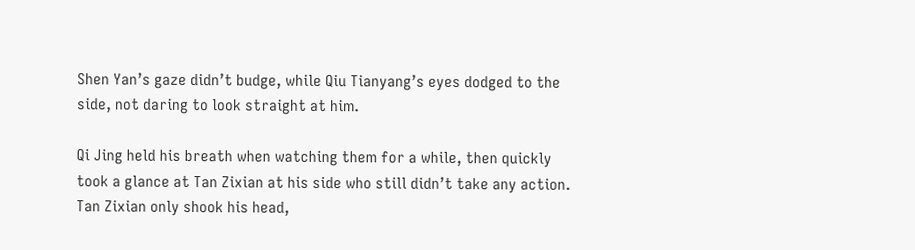Shen Yan’s gaze didn’t budge, while Qiu Tianyang’s eyes dodged to the side, not daring to look straight at him.

Qi Jing held his breath when watching them for a while, then quickly took a glance at Tan Zixian at his side who still didn’t take any action. Tan Zixian only shook his head,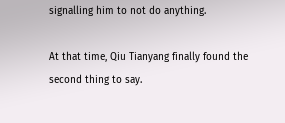signalling him to not do anything.

At that time, Qiu Tianyang finally found the second thing to say.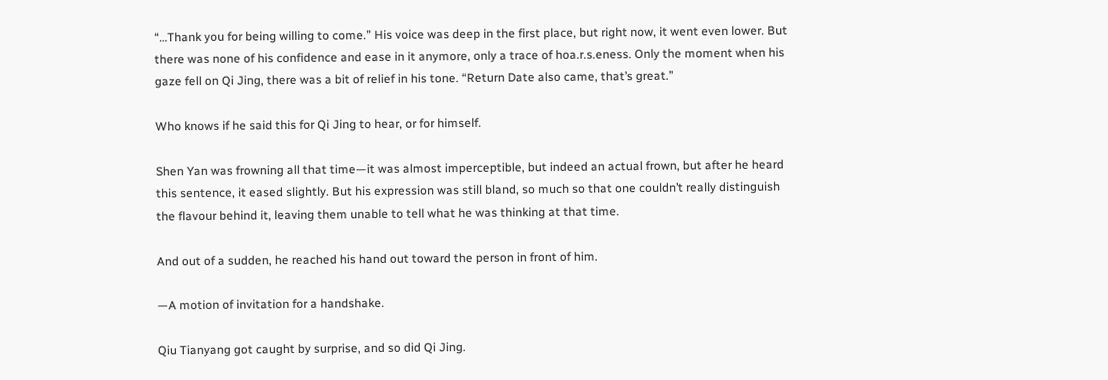“…Thank you for being willing to come.” His voice was deep in the first place, but right now, it went even lower. But there was none of his confidence and ease in it anymore, only a trace of hoa.r.s.eness. Only the moment when his gaze fell on Qi Jing, there was a bit of relief in his tone. “Return Date also came, that’s great.”

Who knows if he said this for Qi Jing to hear, or for himself.

Shen Yan was frowning all that time—it was almost imperceptible, but indeed an actual frown, but after he heard this sentence, it eased slightly. But his expression was still bland, so much so that one couldn’t really distinguish the flavour behind it, leaving them unable to tell what he was thinking at that time.

And out of a sudden, he reached his hand out toward the person in front of him.

—A motion of invitation for a handshake.

Qiu Tianyang got caught by surprise, and so did Qi Jing.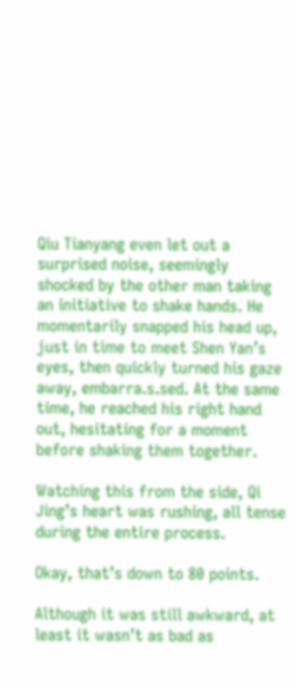Qiu Tianyang even let out a surprised noise, seemingly shocked by the other man taking an initiative to shake hands. He momentarily snapped his head up, just in time to meet Shen Yan’s eyes, then quickly turned his gaze away, embarra.s.sed. At the same time, he reached his right hand out, hesitating for a moment before shaking them together.

Watching this from the side, Qi Jing’s heart was rushing, all tense during the entire process.

Okay, that’s down to 80 points.

Although it was still awkward, at least it wasn’t as bad as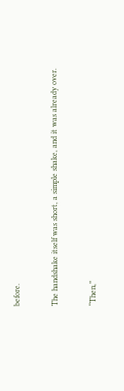before.

The handshake itself was short, a simple shake, and it was already over.

“Then,”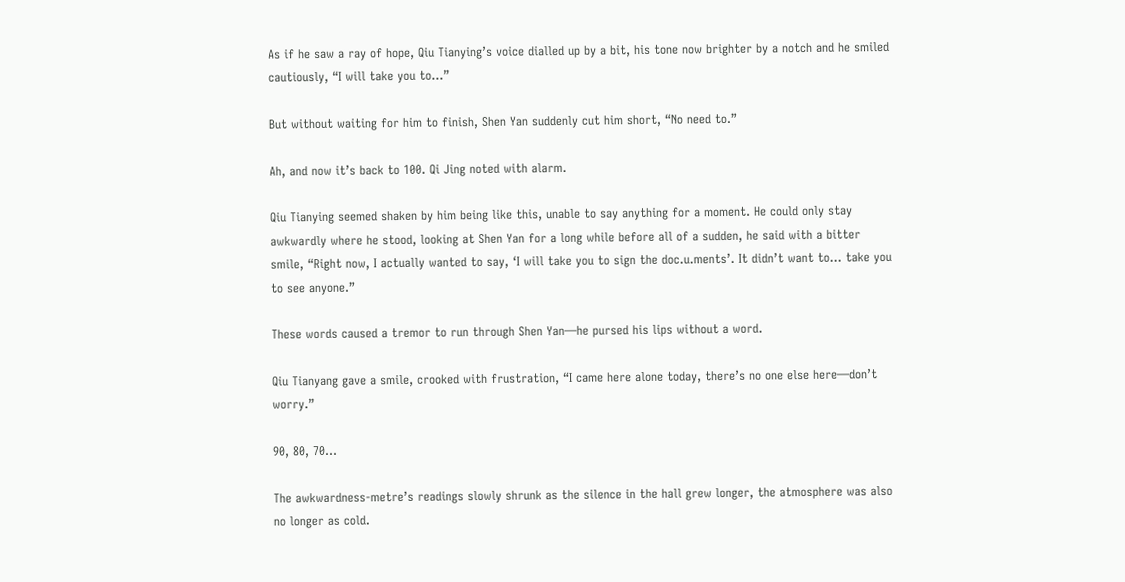As if he saw a ray of hope, Qiu Tianying’s voice dialled up by a bit, his tone now brighter by a notch and he smiled cautiously, “I will take you to…”

But without waiting for him to finish, Shen Yan suddenly cut him short, “No need to.”

Ah, and now it’s back to 100. Qi Jing noted with alarm.

Qiu Tianying seemed shaken by him being like this, unable to say anything for a moment. He could only stay awkwardly where he stood, looking at Shen Yan for a long while before all of a sudden, he said with a bitter smile, “Right now, I actually wanted to say, ‘I will take you to sign the doc.u.ments’. It didn’t want to… take you to see anyone.”

These words caused a tremor to run through Shen Yan—he pursed his lips without a word.

Qiu Tianyang gave a smile, crooked with frustration, “I came here alone today, there’s no one else here—don’t worry.”

90, 80, 70…

The awkwardness-metre’s readings slowly shrunk as the silence in the hall grew longer, the atmosphere was also no longer as cold.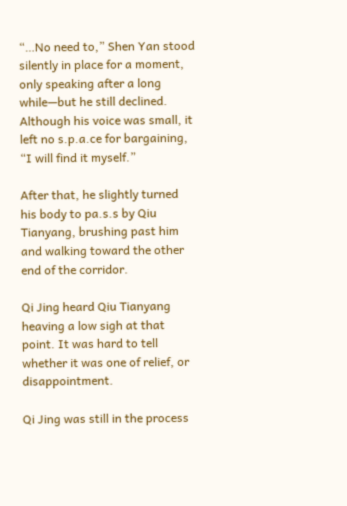“…No need to,” Shen Yan stood silently in place for a moment, only speaking after a long while—but he still declined. Although his voice was small, it left no s.p.a.ce for bargaining, “I will find it myself.”

After that, he slightly turned his body to pa.s.s by Qiu Tianyang, brushing past him and walking toward the other end of the corridor.

Qi Jing heard Qiu Tianyang heaving a low sigh at that point. It was hard to tell whether it was one of relief, or disappointment.

Qi Jing was still in the process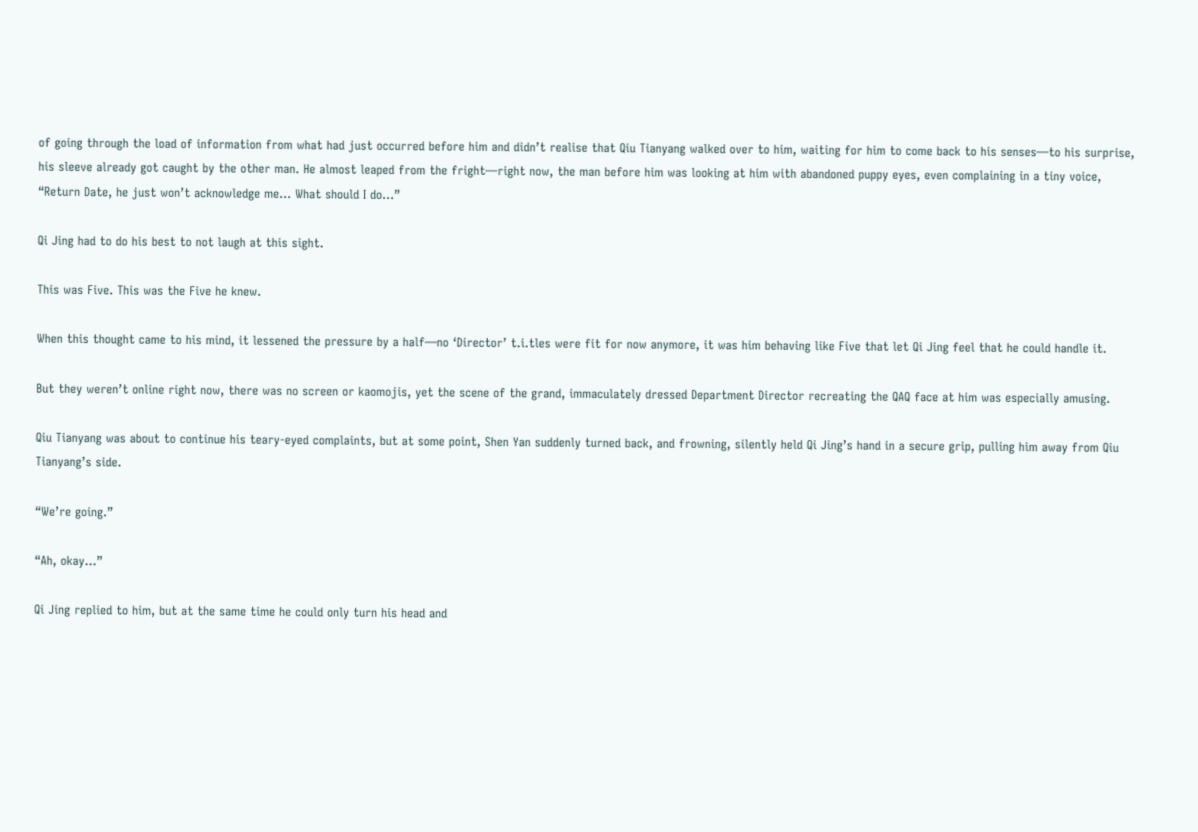of going through the load of information from what had just occurred before him and didn’t realise that Qiu Tianyang walked over to him, waiting for him to come back to his senses—to his surprise, his sleeve already got caught by the other man. He almost leaped from the fright—right now, the man before him was looking at him with abandoned puppy eyes, even complaining in a tiny voice, “Return Date, he just won’t acknowledge me… What should I do…”

Qi Jing had to do his best to not laugh at this sight.

This was Five. This was the Five he knew.

When this thought came to his mind, it lessened the pressure by a half—no ‘Director’ t.i.tles were fit for now anymore, it was him behaving like Five that let Qi Jing feel that he could handle it.

But they weren’t online right now, there was no screen or kaomojis, yet the scene of the grand, immaculately dressed Department Director recreating the QAQ face at him was especially amusing.

Qiu Tianyang was about to continue his teary-eyed complaints, but at some point, Shen Yan suddenly turned back, and frowning, silently held Qi Jing’s hand in a secure grip, pulling him away from Qiu Tianyang’s side.

“We’re going.”

“Ah, okay…”

Qi Jing replied to him, but at the same time he could only turn his head and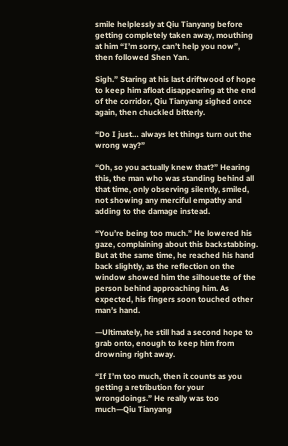smile helplessly at Qiu Tianyang before getting completely taken away, mouthing at him “I’m sorry, can’t help you now”, then followed Shen Yan.

Sigh.” Staring at his last driftwood of hope to keep him afloat disappearing at the end of the corridor, Qiu Tianyang sighed once again, then chuckled bitterly.

“Do I just… always let things turn out the wrong way?”

“Oh, so you actually knew that?” Hearing this, the man who was standing behind all that time, only observing silently, smiled, not showing any merciful empathy and adding to the damage instead.

“You’re being too much.” He lowered his gaze, complaining about this backstabbing. But at the same time, he reached his hand back slightly, as the reflection on the window showed him the silhouette of the person behind approaching him. As expected, his fingers soon touched other man’s hand.

—Ultimately, he still had a second hope to grab onto, enough to keep him from drowning right away.

“If I’m too much, then it counts as you getting a retribution for your wrongdoings.” He really was too much—Qiu Tianyang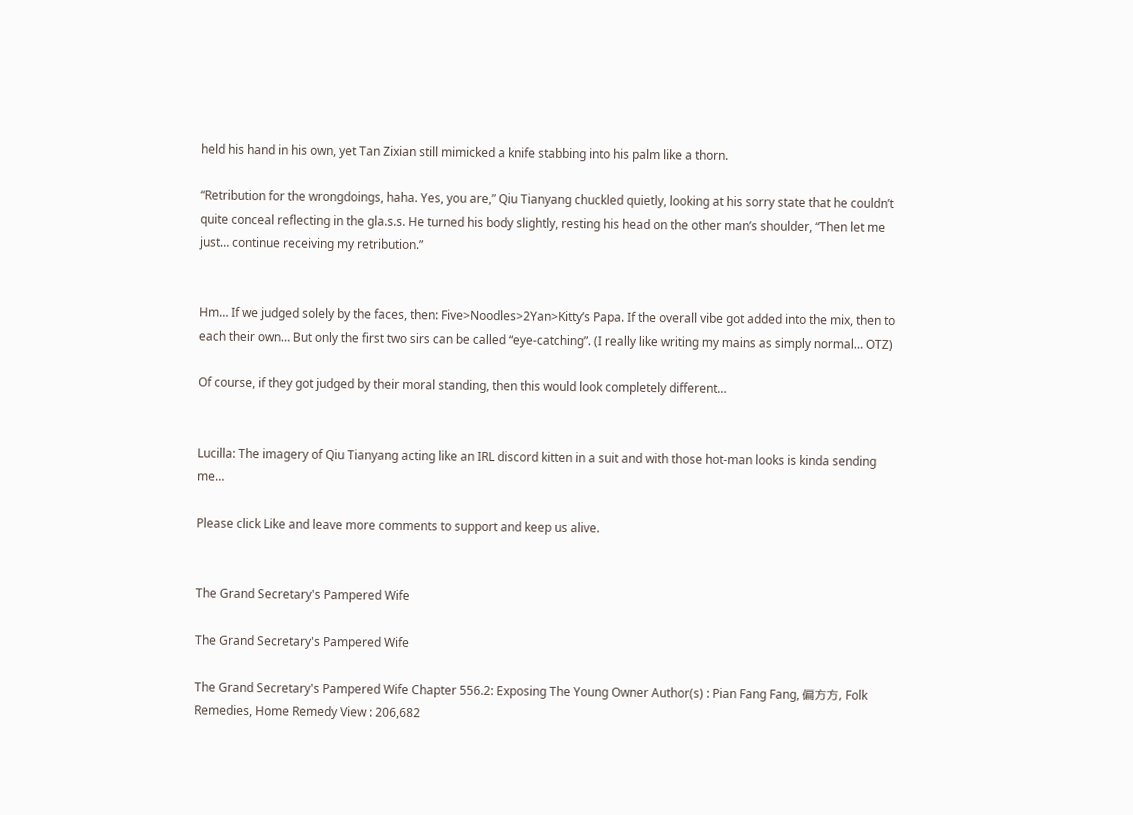held his hand in his own, yet Tan Zixian still mimicked a knife stabbing into his palm like a thorn.

“Retribution for the wrongdoings, haha. Yes, you are,” Qiu Tianyang chuckled quietly, looking at his sorry state that he couldn’t quite conceal reflecting in the gla.s.s. He turned his body slightly, resting his head on the other man’s shoulder, “Then let me just… continue receiving my retribution.”


Hm… If we judged solely by the faces, then: Five>Noodles>2Yan>Kitty’s Papa. If the overall vibe got added into the mix, then to each their own… But only the first two sirs can be called “eye-catching”. (I really like writing my mains as simply normal… OTZ)

Of course, if they got judged by their moral standing, then this would look completely different…


Lucilla: The imagery of Qiu Tianyang acting like an IRL discord kitten in a suit and with those hot-man looks is kinda sending me…

Please click Like and leave more comments to support and keep us alive.


The Grand Secretary's Pampered Wife

The Grand Secretary's Pampered Wife

The Grand Secretary's Pampered Wife Chapter 556.2: Exposing The Young Owner Author(s) : Pian Fang Fang, 偏方方, Folk Remedies, Home Remedy View : 206,682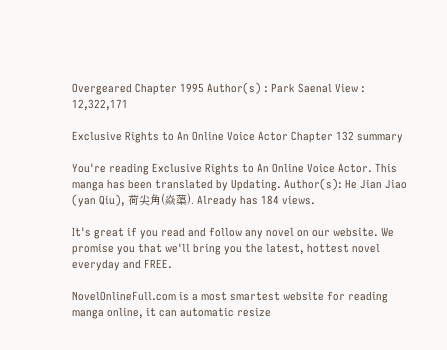Overgeared Chapter 1995 Author(s) : Park Saenal View : 12,322,171

Exclusive Rights to An Online Voice Actor Chapter 132 summary

You're reading Exclusive Rights to An Online Voice Actor. This manga has been translated by Updating. Author(s): He Jian Jiao (yan Qiu), 荷尖角(焱蕖). Already has 184 views.

It's great if you read and follow any novel on our website. We promise you that we'll bring you the latest, hottest novel everyday and FREE.

NovelOnlineFull.com is a most smartest website for reading manga online, it can automatic resize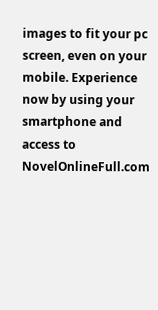images to fit your pc screen, even on your mobile. Experience now by using your smartphone and access to NovelOnlineFull.com